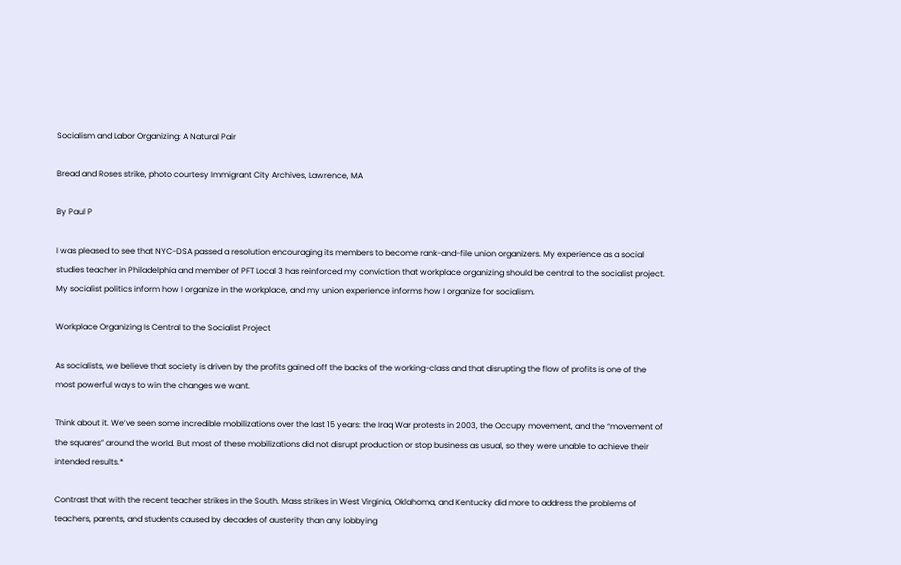Socialism and Labor Organizing: A Natural Pair

Bread and Roses strike, photo courtesy Immigrant City Archives, Lawrence, MA

By Paul P

I was pleased to see that NYC-DSA passed a resolution encouraging its members to become rank-and-file union organizers. My experience as a social studies teacher in Philadelphia and member of PFT Local 3 has reinforced my conviction that workplace organizing should be central to the socialist project. My socialist politics inform how I organize in the workplace, and my union experience informs how I organize for socialism.

Workplace Organizing Is Central to the Socialist Project

As socialists, we believe that society is driven by the profits gained off the backs of the working-class and that disrupting the flow of profits is one of the most powerful ways to win the changes we want.

Think about it. We’ve seen some incredible mobilizations over the last 15 years: the Iraq War protests in 2003, the Occupy movement, and the “movement of the squares” around the world. But most of these mobilizations did not disrupt production or stop business as usual, so they were unable to achieve their intended results.*

Contrast that with the recent teacher strikes in the South. Mass strikes in West Virginia, Oklahoma, and Kentucky did more to address the problems of teachers, parents, and students caused by decades of austerity than any lobbying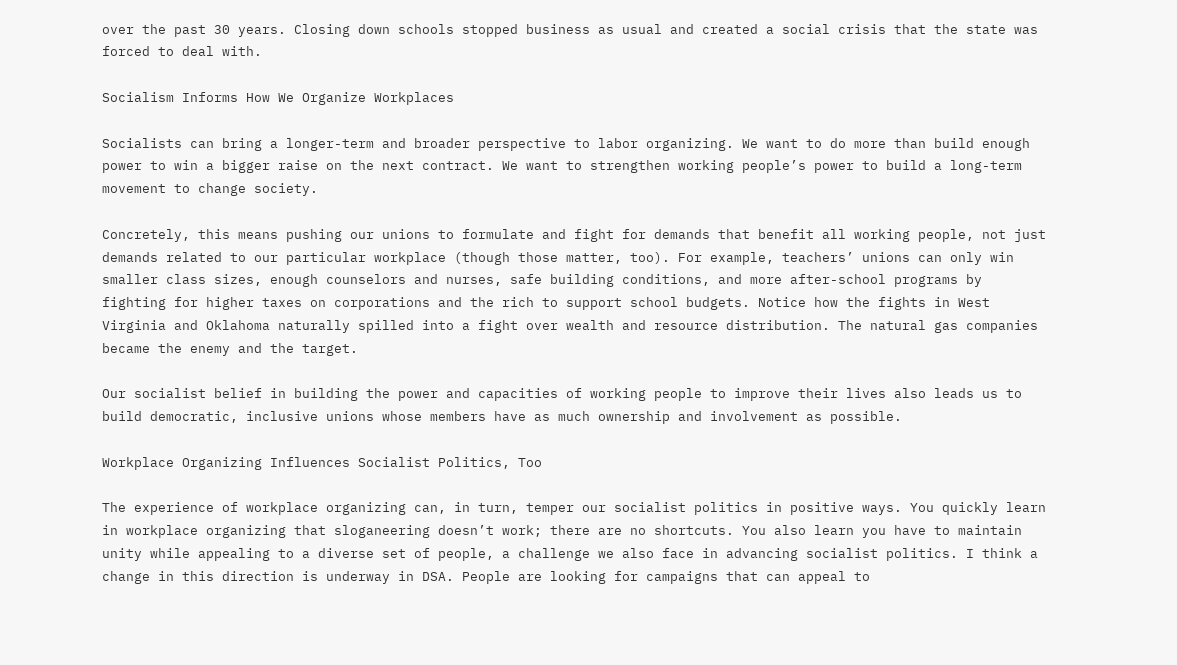over the past 30 years. Closing down schools stopped business as usual and created a social crisis that the state was forced to deal with.

Socialism Informs How We Organize Workplaces

Socialists can bring a longer-term and broader perspective to labor organizing. We want to do more than build enough power to win a bigger raise on the next contract. We want to strengthen working people’s power to build a long-term movement to change society.

Concretely, this means pushing our unions to formulate and fight for demands that benefit all working people, not just demands related to our particular workplace (though those matter, too). For example, teachers’ unions can only win smaller class sizes, enough counselors and nurses, safe building conditions, and more after-school programs by fighting for higher taxes on corporations and the rich to support school budgets. Notice how the fights in West Virginia and Oklahoma naturally spilled into a fight over wealth and resource distribution. The natural gas companies became the enemy and the target.

Our socialist belief in building the power and capacities of working people to improve their lives also leads us to build democratic, inclusive unions whose members have as much ownership and involvement as possible.

Workplace Organizing Influences Socialist Politics, Too

The experience of workplace organizing can, in turn, temper our socialist politics in positive ways. You quickly learn in workplace organizing that sloganeering doesn’t work; there are no shortcuts. You also learn you have to maintain unity while appealing to a diverse set of people, a challenge we also face in advancing socialist politics. I think a change in this direction is underway in DSA. People are looking for campaigns that can appeal to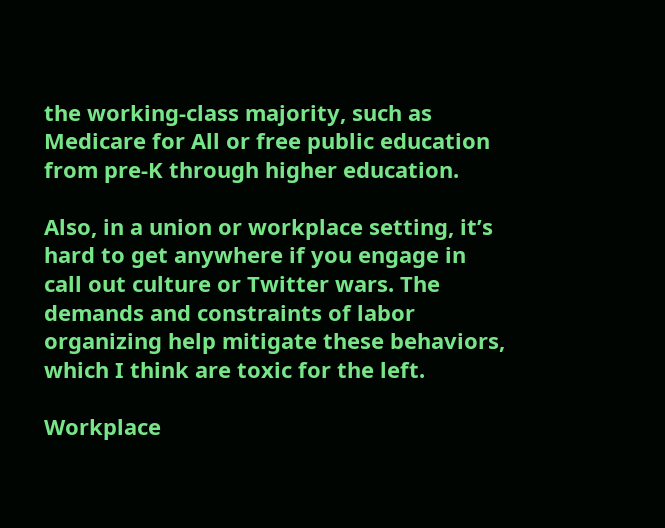the working-class majority, such as Medicare for All or free public education from pre-K through higher education.

Also, in a union or workplace setting, it’s hard to get anywhere if you engage in call out culture or Twitter wars. The demands and constraints of labor organizing help mitigate these behaviors, which I think are toxic for the left.

Workplace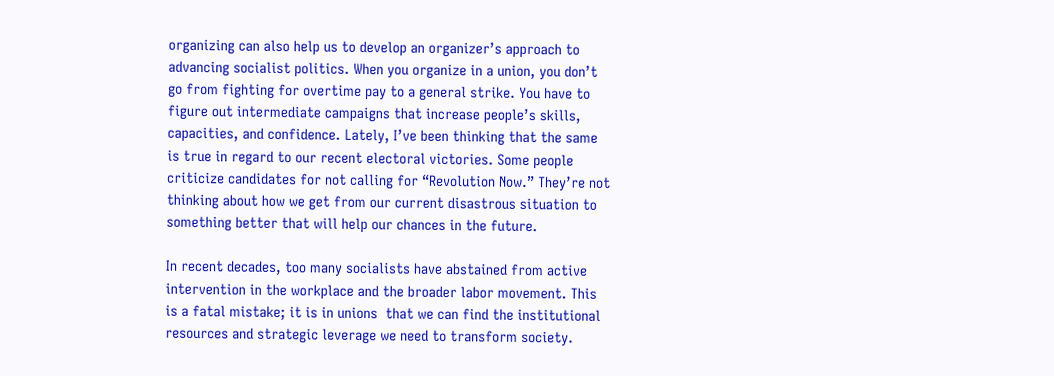organizing can also help us to develop an organizer’s approach to advancing socialist politics. When you organize in a union, you don’t go from fighting for overtime pay to a general strike. You have to figure out intermediate campaigns that increase people’s skills, capacities, and confidence. Lately, I’ve been thinking that the same is true in regard to our recent electoral victories. Some people criticize candidates for not calling for “Revolution Now.” They’re not thinking about how we get from our current disastrous situation to something better that will help our chances in the future.

In recent decades, too many socialists have abstained from active intervention in the workplace and the broader labor movement. This is a fatal mistake; it is in unions  that we can find the institutional resources and strategic leverage we need to transform society.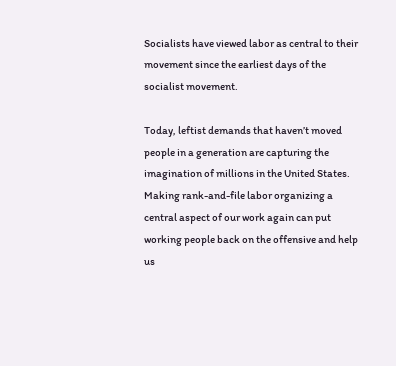Socialists have viewed labor as central to their movement since the earliest days of the socialist movement.

Today, leftist demands that haven’t moved people in a generation are capturing the imagination of millions in the United States. Making rank-and-file labor organizing a central aspect of our work again can put working people back on the offensive and help us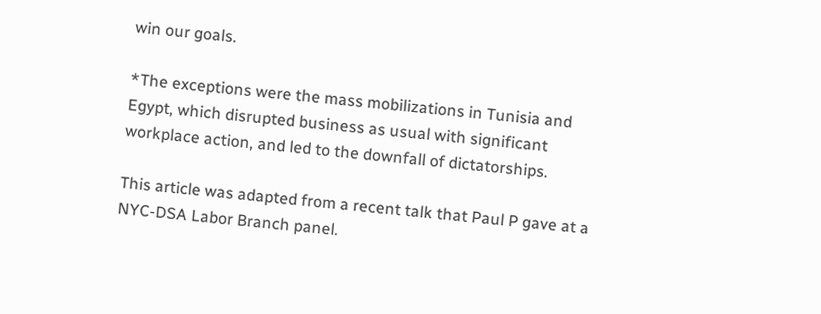win our goals.

*The exceptions were the mass mobilizations in Tunisia and Egypt, which disrupted business as usual with significant workplace action, and led to the downfall of dictatorships.

This article was adapted from a recent talk that Paul P gave at a NYC-DSA Labor Branch panel.